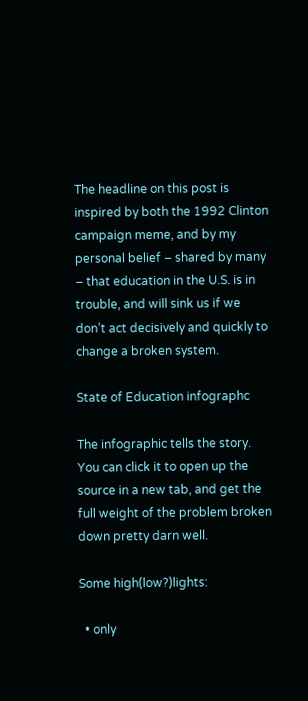The headline on this post is inspired by both the 1992 Clinton campaign meme, and by my personal belief – shared by many – that education in the U.S. is in trouble, and will sink us if we don’t act decisively and quickly to change a broken system.

State of Education infographc

The infographic tells the story. You can click it to open up the source in a new tab, and get the full weight of the problem broken down pretty darn well.

Some high(low?)lights:

  • only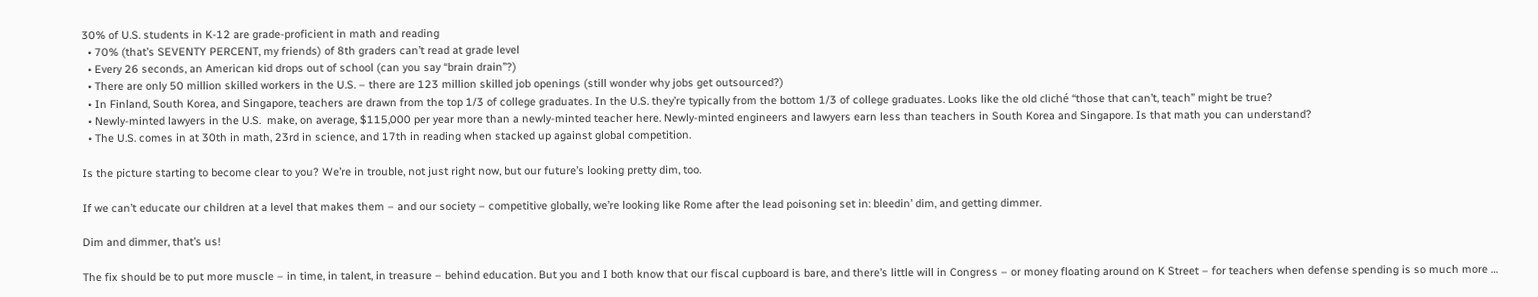30% of U.S. students in K-12 are grade-proficient in math and reading
  • 70% (that’s SEVENTY PERCENT, my friends) of 8th graders can’t read at grade level
  • Every 26 seconds, an American kid drops out of school (can you say “brain drain”?)
  • There are only 50 million skilled workers in the U.S. – there are 123 million skilled job openings (still wonder why jobs get outsourced?)
  • In Finland, South Korea, and Singapore, teachers are drawn from the top 1/3 of college graduates. In the U.S. they’re typically from the bottom 1/3 of college graduates. Looks like the old cliché “those that can’t, teach” might be true?
  • Newly-minted lawyers in the U.S.  make, on average, $115,000 per year more than a newly-minted teacher here. Newly-minted engineers and lawyers earn less than teachers in South Korea and Singapore. Is that math you can understand?
  • The U.S. comes in at 30th in math, 23rd in science, and 17th in reading when stacked up against global competition.

Is the picture starting to become clear to you? We’re in trouble, not just right now, but our future’s looking pretty dim, too.

If we can’t educate our children at a level that makes them – and our society – competitive globally, we’re looking like Rome after the lead poisoning set in: bleedin’ dim, and getting dimmer.

Dim and dimmer, that’s us!

The fix should be to put more muscle – in time, in talent, in treasure – behind education. But you and I both know that our fiscal cupboard is bare, and there’s little will in Congress – or money floating around on K Street – for teachers when defense spending is so much more …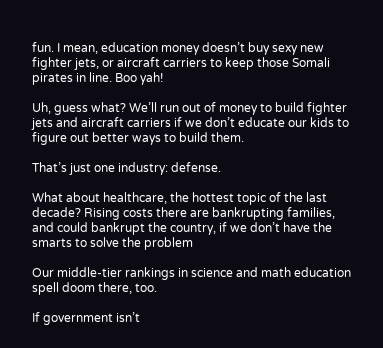fun. I mean, education money doesn’t buy sexy new fighter jets, or aircraft carriers to keep those Somali pirates in line. Boo yah!

Uh, guess what? We’ll run out of money to build fighter jets and aircraft carriers if we don’t educate our kids to figure out better ways to build them.

That’s just one industry: defense.

What about healthcare, the hottest topic of the last decade? Rising costs there are bankrupting families, and could bankrupt the country, if we don’t have the smarts to solve the problem

Our middle-tier rankings in science and math education spell doom there, too.

If government isn’t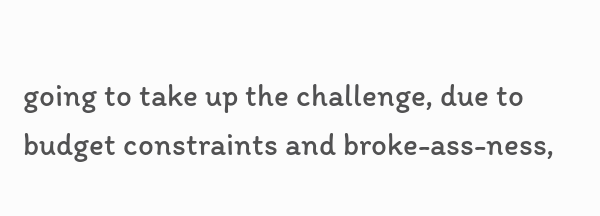going to take up the challenge, due to budget constraints and broke-ass-ness,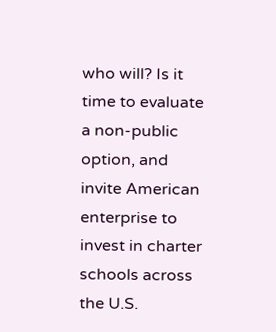who will? Is it time to evaluate a non-public option, and invite American enterprise to invest in charter schools across the U.S.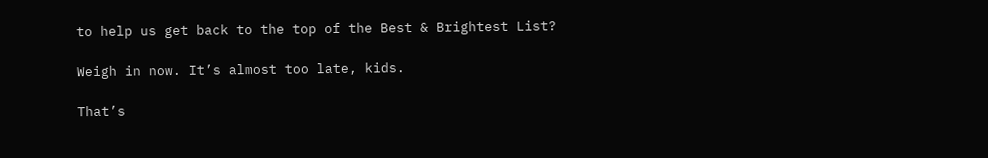to help us get back to the top of the Best & Brightest List?

Weigh in now. It’s almost too late, kids.

That’s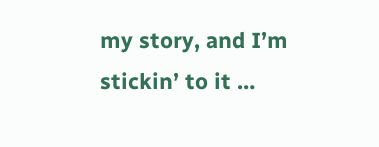my story, and I’m stickin’ to it …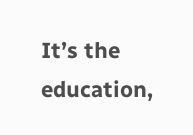It’s the education,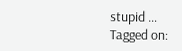stupid …
Tagged on: